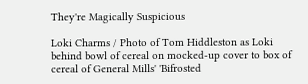They're Magically Suspicious

Loki Charms / Photo of Tom Hiddleston as Loki behind bowl of cereal on mocked-up cover to box of cereal of General Mills' 'Bifrosted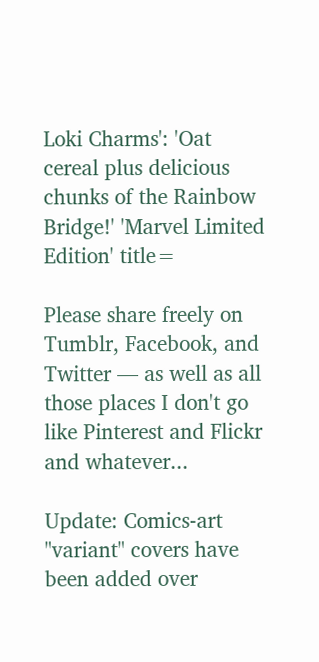Loki Charms': 'Oat cereal plus delicious chunks of the Rainbow Bridge!' 'Marvel Limited Edition' title=

Please share freely on Tumblr, Facebook, and Twitter — as well as all those places I don't go like Pinterest and Flickr and whatever...

Update: Comics-art "variant" covers have been added over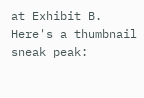at Exhibit B.
Here's a thumbnail sneak peak: